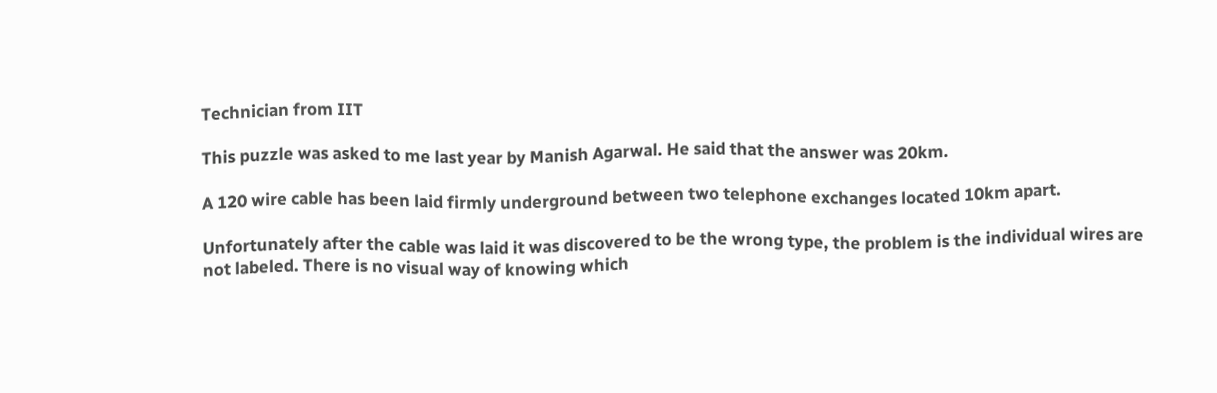Technician from IIT

This puzzle was asked to me last year by Manish Agarwal. He said that the answer was 20km.

A 120 wire cable has been laid firmly underground between two telephone exchanges located 10km apart.

Unfortunately after the cable was laid it was discovered to be the wrong type, the problem is the individual wires are not labeled. There is no visual way of knowing which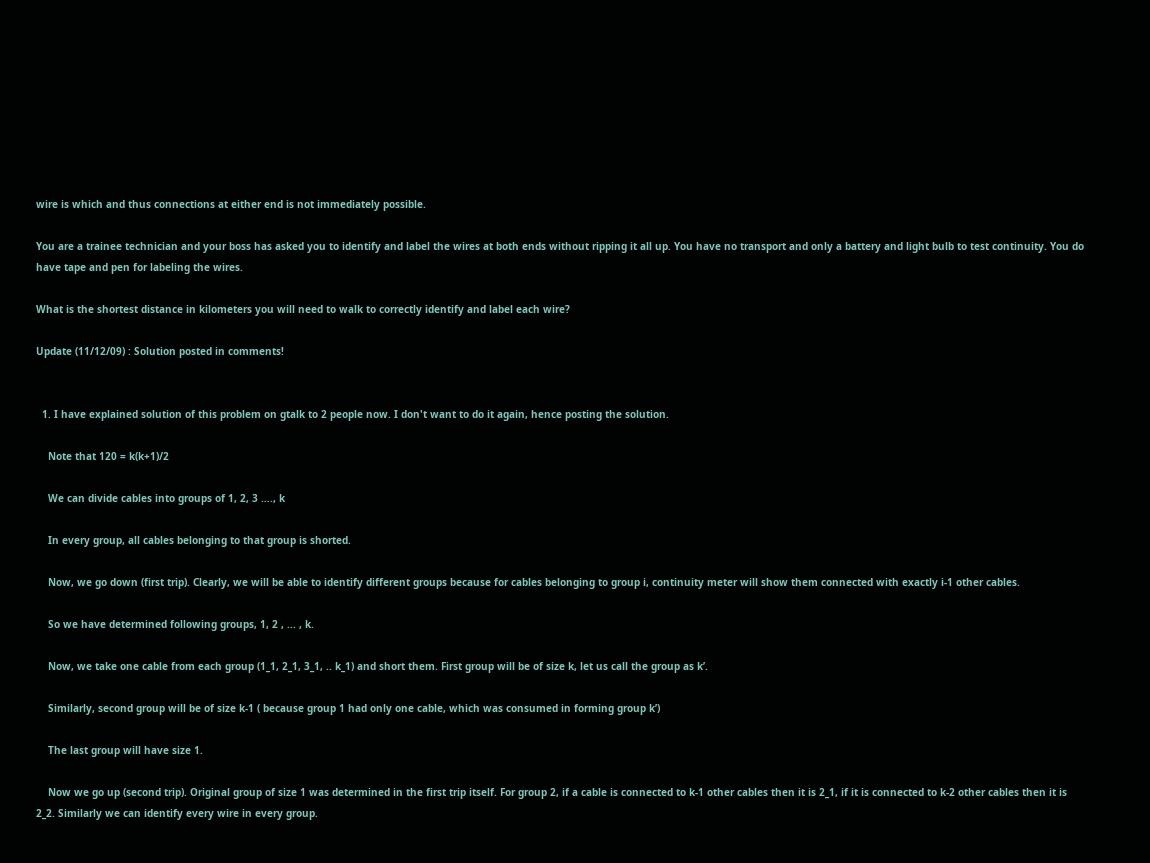wire is which and thus connections at either end is not immediately possible.

You are a trainee technician and your boss has asked you to identify and label the wires at both ends without ripping it all up. You have no transport and only a battery and light bulb to test continuity. You do have tape and pen for labeling the wires.

What is the shortest distance in kilometers you will need to walk to correctly identify and label each wire?

Update (11/12/09) : Solution posted in comments!


  1. I have explained solution of this problem on gtalk to 2 people now. I don't want to do it again, hence posting the solution.

    Note that 120 = k(k+1)/2

    We can divide cables into groups of 1, 2, 3 …., k

    In every group, all cables belonging to that group is shorted.

    Now, we go down (first trip). Clearly, we will be able to identify different groups because for cables belonging to group i, continuity meter will show them connected with exactly i-1 other cables.

    So we have determined following groups, 1, 2 , ... , k.

    Now, we take one cable from each group (1_1, 2_1, 3_1, .. k_1) and short them. First group will be of size k, let us call the group as k’.

    Similarly, second group will be of size k-1 ( because group 1 had only one cable, which was consumed in forming group k’)

    The last group will have size 1.

    Now we go up (second trip). Original group of size 1 was determined in the first trip itself. For group 2, if a cable is connected to k-1 other cables then it is 2_1, if it is connected to k-2 other cables then it is 2_2. Similarly we can identify every wire in every group.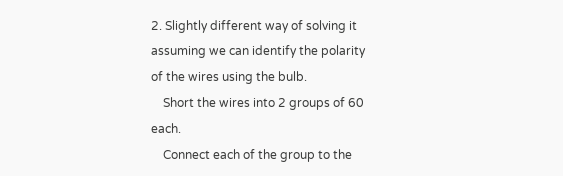2. Slightly different way of solving it assuming we can identify the polarity of the wires using the bulb.
    Short the wires into 2 groups of 60 each.
    Connect each of the group to the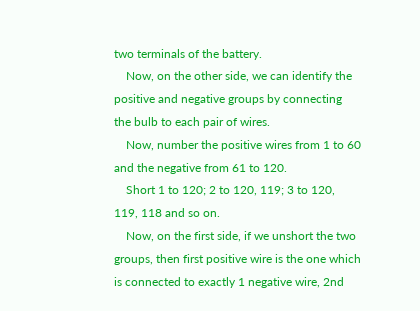two terminals of the battery.
    Now, on the other side, we can identify the positive and negative groups by connecting the bulb to each pair of wires.
    Now, number the positive wires from 1 to 60 and the negative from 61 to 120.
    Short 1 to 120; 2 to 120, 119; 3 to 120, 119, 118 and so on.
    Now, on the first side, if we unshort the two groups, then first positive wire is the one which is connected to exactly 1 negative wire, 2nd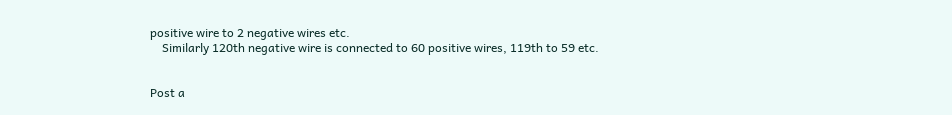positive wire to 2 negative wires etc.
    Similarly 120th negative wire is connected to 60 positive wires, 119th to 59 etc.


Post a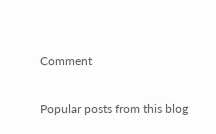Comment

Popular posts from this blog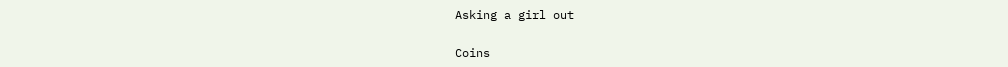Asking a girl out

Coins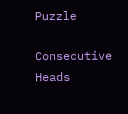Puzzle

Consecutive Heads